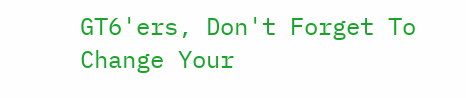GT6'ers, Don't Forget To Change Your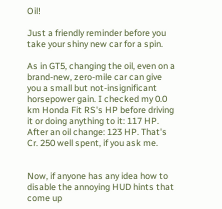Oil!

Just a friendly reminder before you take your shiny new car for a spin.

As in GT5, changing the oil, even on a brand-new, zero-mile car can give you a small but not-insignificant horsepower gain. I checked my 0.0 km Honda Fit RS's HP before driving it or doing anything to it: 117 HP. After an oil change: 123 HP. That's Cr. 250 well spent, if you ask me.


Now, if anyone has any idea how to disable the annoying HUD hints that come up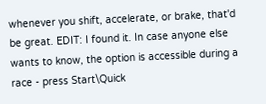whenever you shift, accelerate, or brake, that'd be great. EDIT: I found it. In case anyone else wants to know, the option is accessible during a race - press Start\Quick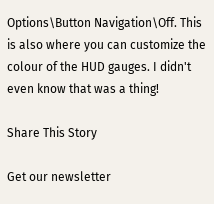Options\Button Navigation\Off. This is also where you can customize the colour of the HUD gauges. I didn't even know that was a thing!

Share This Story

Get our newsletter